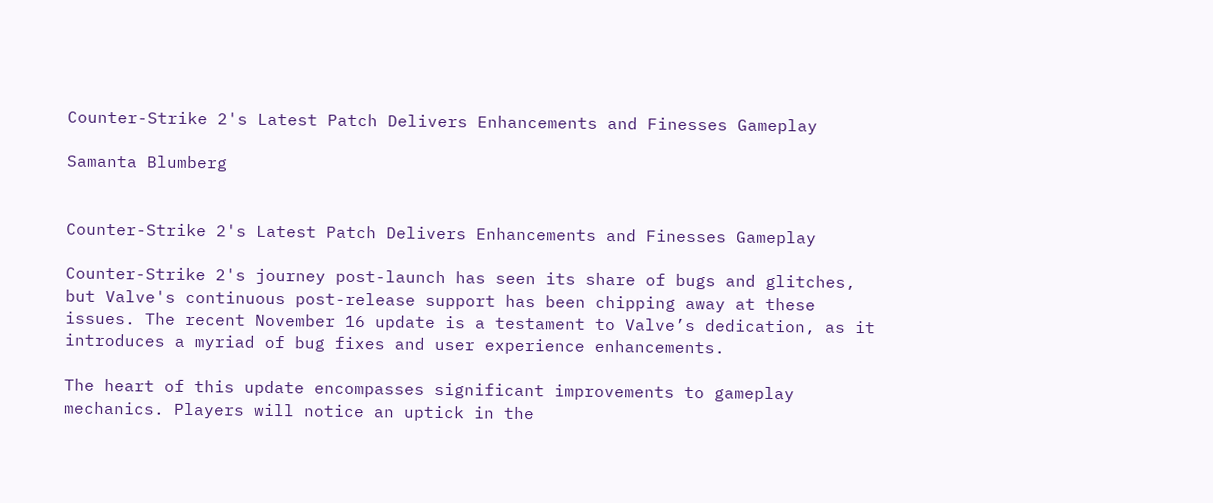Counter-Strike 2's Latest Patch Delivers Enhancements and Finesses Gameplay

Samanta Blumberg


Counter-Strike 2's Latest Patch Delivers Enhancements and Finesses Gameplay

Counter-Strike 2's journey post-launch has seen its share of bugs and glitches, but Valve's continuous post-release support has been chipping away at these issues. The recent November 16 update is a testament to Valve’s dedication, as it introduces a myriad of bug fixes and user experience enhancements.

The heart of this update encompasses significant improvements to gameplay mechanics. Players will notice an uptick in the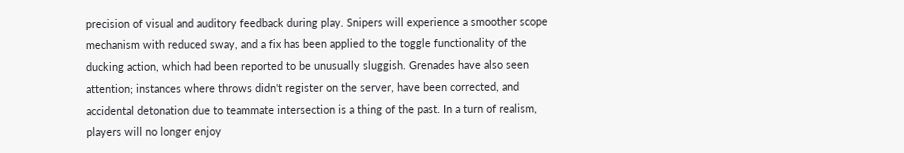precision of visual and auditory feedback during play. Snipers will experience a smoother scope mechanism with reduced sway, and a fix has been applied to the toggle functionality of the ducking action, which had been reported to be unusually sluggish. Grenades have also seen attention; instances where throws didn't register on the server, have been corrected, and accidental detonation due to teammate intersection is a thing of the past. In a turn of realism, players will no longer enjoy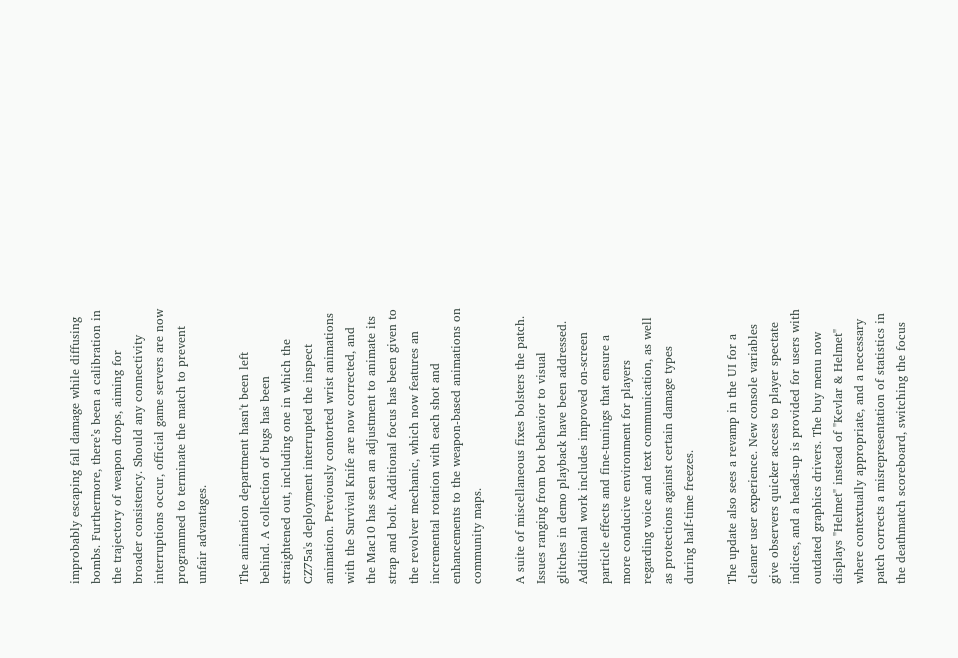improbably escaping fall damage while diffusing bombs. Furthermore, there’s been a calibration in the trajectory of weapon drops, aiming for broader consistency. Should any connectivity interruptions occur, official game servers are now programmed to terminate the match to prevent unfair advantages.

The animation department hasn't been left behind. A collection of bugs has been straightened out, including one in which the CZ75a's deployment interrupted the inspect animation. Previously contorted wrist animations with the Survival Knife are now corrected, and the Mac10 has seen an adjustment to animate its strap and bolt. Additional focus has been given to the revolver mechanic, which now features an incremental rotation with each shot and enhancements to the weapon-based animations on community maps.

A suite of miscellaneous fixes bolsters the patch. Issues ranging from bot behavior to visual glitches in demo playback have been addressed. Additional work includes improved on-screen particle effects and fine-tunings that ensure a more conducive environment for players regarding voice and text communication, as well as protections against certain damage types during half-time freezes.

The update also sees a revamp in the UI for a cleaner user experience. New console variables give observers quicker access to player spectate indices, and a heads-up is provided for users with outdated graphics drivers. The buy menu now displays "Helmet" instead of "Kevlar & Helmet" where contextually appropriate, and a necessary patch corrects a misrepresentation of statistics in the deathmatch scoreboard, switching the focus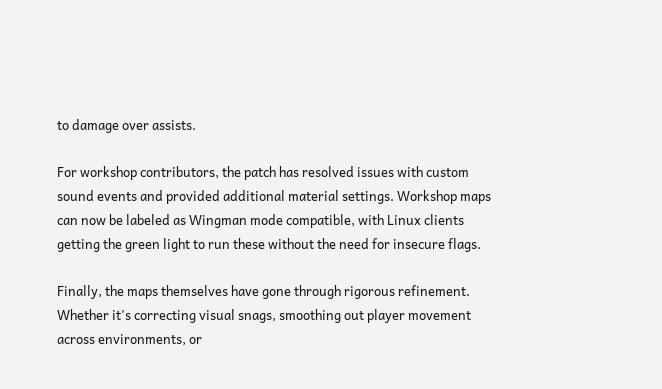to damage over assists.

For workshop contributors, the patch has resolved issues with custom sound events and provided additional material settings. Workshop maps can now be labeled as Wingman mode compatible, with Linux clients getting the green light to run these without the need for insecure flags.

Finally, the maps themselves have gone through rigorous refinement. Whether it's correcting visual snags, smoothing out player movement across environments, or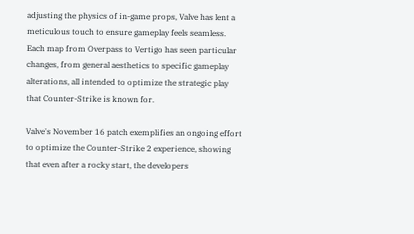adjusting the physics of in-game props, Valve has lent a meticulous touch to ensure gameplay feels seamless. Each map from Overpass to Vertigo has seen particular changes, from general aesthetics to specific gameplay alterations, all intended to optimize the strategic play that Counter-Strike is known for.

Valve's November 16 patch exemplifies an ongoing effort to optimize the Counter-Strike 2 experience, showing that even after a rocky start, the developers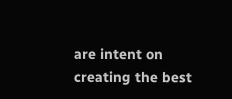are intent on creating the best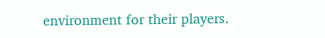environment for their players.